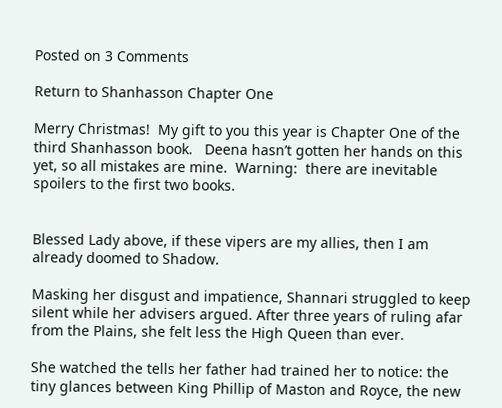Posted on 3 Comments

Return to Shanhasson Chapter One

Merry Christmas!  My gift to you this year is Chapter One of the third Shanhasson book.   Deena hasn’t gotten her hands on this yet, so all mistakes are mine.  Warning:  there are inevitable spoilers to the first two books.


Blessed Lady above, if these vipers are my allies, then I am already doomed to Shadow.

Masking her disgust and impatience, Shannari struggled to keep silent while her advisers argued. After three years of ruling afar from the Plains, she felt less the High Queen than ever.

She watched the tells her father had trained her to notice: the tiny glances between King Phillip of Maston and Royce, the new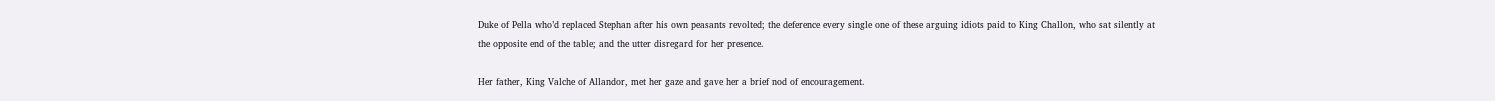Duke of Pella who’d replaced Stephan after his own peasants revolted; the deference every single one of these arguing idiots paid to King Challon, who sat silently at the opposite end of the table; and the utter disregard for her presence.

Her father, King Valche of Allandor, met her gaze and gave her a brief nod of encouragement.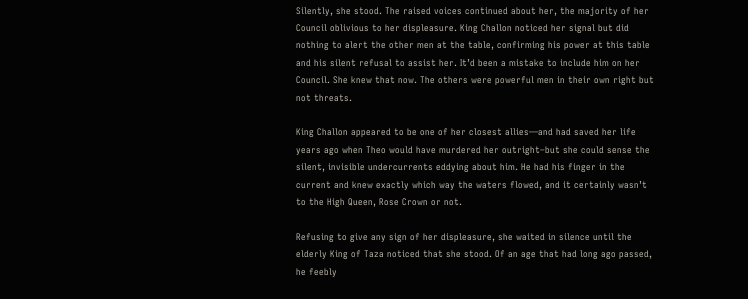Silently, she stood. The raised voices continued about her, the majority of her Council oblivious to her displeasure. King Challon noticed her signal but did nothing to alert the other men at the table, confirming his power at this table and his silent refusal to assist her. It’d been a mistake to include him on her Council. She knew that now. The others were powerful men in their own right but not threats.

King Challon appeared to be one of her closest allies—and had saved her life years ago when Theo would have murdered her outright–but she could sense the silent, invisible undercurrents eddying about him. He had his finger in the current and knew exactly which way the waters flowed, and it certainly wasn’t to the High Queen, Rose Crown or not.

Refusing to give any sign of her displeasure, she waited in silence until the elderly King of Taza noticed that she stood. Of an age that had long ago passed, he feebly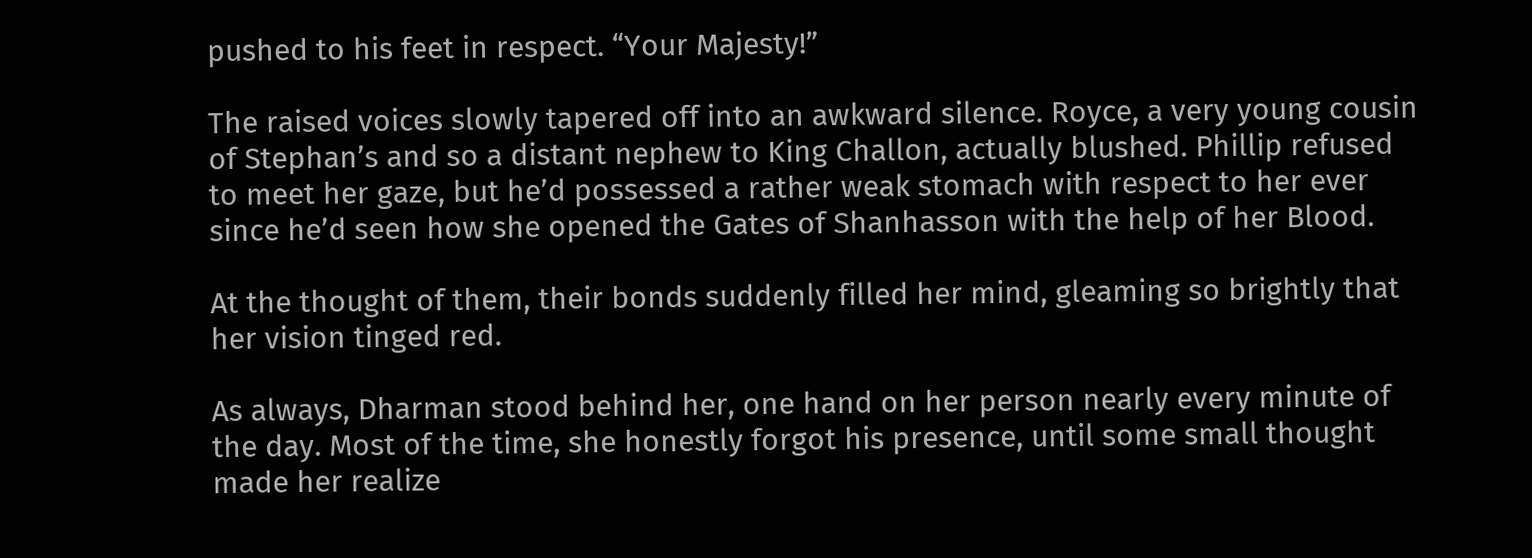pushed to his feet in respect. “Your Majesty!”

The raised voices slowly tapered off into an awkward silence. Royce, a very young cousin of Stephan’s and so a distant nephew to King Challon, actually blushed. Phillip refused to meet her gaze, but he’d possessed a rather weak stomach with respect to her ever since he’d seen how she opened the Gates of Shanhasson with the help of her Blood.

At the thought of them, their bonds suddenly filled her mind, gleaming so brightly that her vision tinged red.

As always, Dharman stood behind her, one hand on her person nearly every minute of the day. Most of the time, she honestly forgot his presence, until some small thought made her realize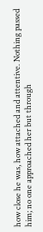how close he was, how attached and attentive. Nothing passed him; no one approached her but through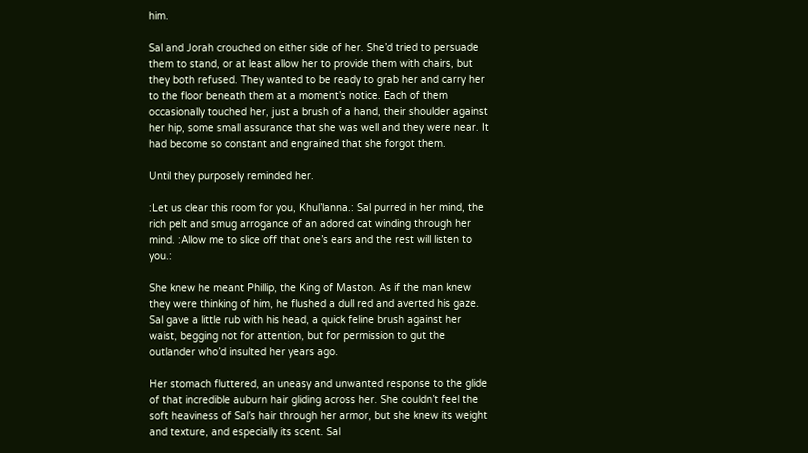him.

Sal and Jorah crouched on either side of her. She’d tried to persuade them to stand, or at least allow her to provide them with chairs, but they both refused. They wanted to be ready to grab her and carry her to the floor beneath them at a moment’s notice. Each of them occasionally touched her, just a brush of a hand, their shoulder against her hip, some small assurance that she was well and they were near. It had become so constant and engrained that she forgot them.

Until they purposely reminded her.

:Let us clear this room for you, Khul’lanna.: Sal purred in her mind, the rich pelt and smug arrogance of an adored cat winding through her mind. :Allow me to slice off that one’s ears and the rest will listen to you.:

She knew he meant Phillip, the King of Maston. As if the man knew they were thinking of him, he flushed a dull red and averted his gaze. Sal gave a little rub with his head, a quick feline brush against her waist, begging not for attention, but for permission to gut the outlander who’d insulted her years ago.

Her stomach fluttered, an uneasy and unwanted response to the glide of that incredible auburn hair gliding across her. She couldn’t feel the soft heaviness of Sal’s hair through her armor, but she knew its weight and texture, and especially its scent. Sal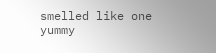smelled like one yummy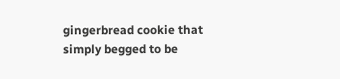gingerbread cookie that simply begged to be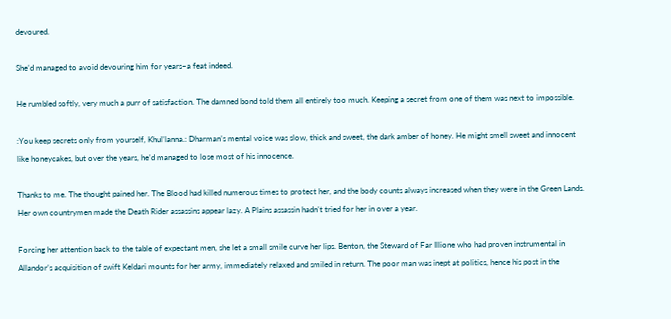devoured.

She’d managed to avoid devouring him for years–a feat indeed.

He rumbled softly, very much a purr of satisfaction. The damned bond told them all entirely too much. Keeping a secret from one of them was next to impossible.

:You keep secrets only from yourself, Khul’lanna.: Dharman’s mental voice was slow, thick and sweet, the dark amber of honey. He might smell sweet and innocent like honeycakes, but over the years, he’d managed to lose most of his innocence.

Thanks to me. The thought pained her. The Blood had killed numerous times to protect her, and the body counts always increased when they were in the Green Lands. Her own countrymen made the Death Rider assassins appear lazy. A Plains assassin hadn’t tried for her in over a year.

Forcing her attention back to the table of expectant men, she let a small smile curve her lips. Benton, the Steward of Far Illione who had proven instrumental in Allandor’s acquisition of swift Keldari mounts for her army, immediately relaxed and smiled in return. The poor man was inept at politics, hence his post in the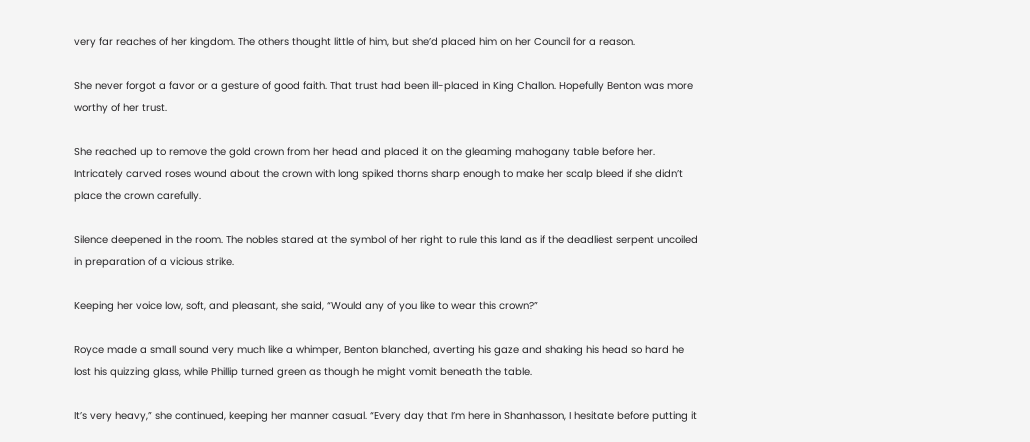very far reaches of her kingdom. The others thought little of him, but she’d placed him on her Council for a reason.

She never forgot a favor or a gesture of good faith. That trust had been ill-placed in King Challon. Hopefully Benton was more worthy of her trust.

She reached up to remove the gold crown from her head and placed it on the gleaming mahogany table before her. Intricately carved roses wound about the crown with long spiked thorns sharp enough to make her scalp bleed if she didn’t place the crown carefully.

Silence deepened in the room. The nobles stared at the symbol of her right to rule this land as if the deadliest serpent uncoiled in preparation of a vicious strike.

Keeping her voice low, soft, and pleasant, she said, “Would any of you like to wear this crown?”

Royce made a small sound very much like a whimper, Benton blanched, averting his gaze and shaking his head so hard he lost his quizzing glass, while Phillip turned green as though he might vomit beneath the table.

It’s very heavy,” she continued, keeping her manner casual. “Every day that I’m here in Shanhasson, I hesitate before putting it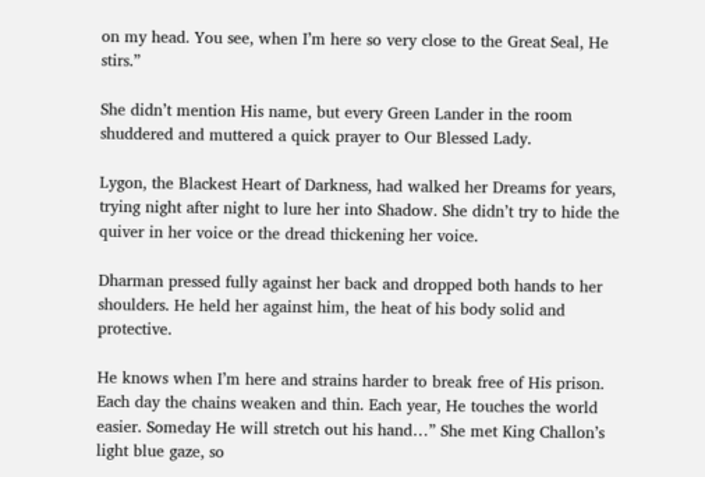on my head. You see, when I’m here so very close to the Great Seal, He stirs.”

She didn’t mention His name, but every Green Lander in the room shuddered and muttered a quick prayer to Our Blessed Lady.

Lygon, the Blackest Heart of Darkness, had walked her Dreams for years, trying night after night to lure her into Shadow. She didn’t try to hide the quiver in her voice or the dread thickening her voice.

Dharman pressed fully against her back and dropped both hands to her shoulders. He held her against him, the heat of his body solid and protective.

He knows when I’m here and strains harder to break free of His prison. Each day the chains weaken and thin. Each year, He touches the world easier. Someday He will stretch out his hand…” She met King Challon’s light blue gaze, so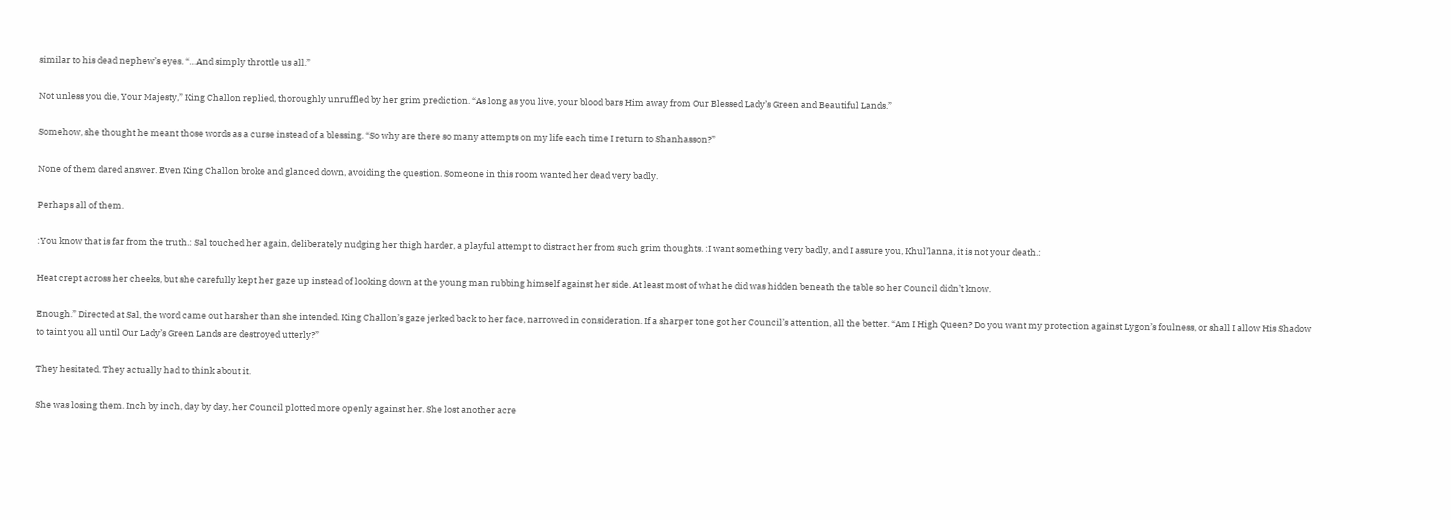similar to his dead nephew’s eyes. “…And simply throttle us all.”

Not unless you die, Your Majesty,” King Challon replied, thoroughly unruffled by her grim prediction. “As long as you live, your blood bars Him away from Our Blessed Lady’s Green and Beautiful Lands.”

Somehow, she thought he meant those words as a curse instead of a blessing. “So why are there so many attempts on my life each time I return to Shanhasson?”

None of them dared answer. Even King Challon broke and glanced down, avoiding the question. Someone in this room wanted her dead very badly.

Perhaps all of them.

:You know that is far from the truth.: Sal touched her again, deliberately nudging her thigh harder, a playful attempt to distract her from such grim thoughts. :I want something very badly, and I assure you, Khul’lanna, it is not your death.:

Heat crept across her cheeks, but she carefully kept her gaze up instead of looking down at the young man rubbing himself against her side. At least most of what he did was hidden beneath the table so her Council didn’t know.

Enough.” Directed at Sal, the word came out harsher than she intended. King Challon’s gaze jerked back to her face, narrowed in consideration. If a sharper tone got her Council’s attention, all the better. “Am I High Queen? Do you want my protection against Lygon’s foulness, or shall I allow His Shadow to taint you all until Our Lady’s Green Lands are destroyed utterly?”

They hesitated. They actually had to think about it.

She was losing them. Inch by inch, day by day, her Council plotted more openly against her. She lost another acre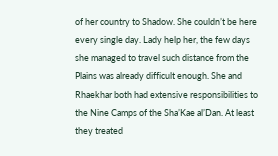of her country to Shadow. She couldn’t be here every single day. Lady help her, the few days she managed to travel such distance from the Plains was already difficult enough. She and Rhaekhar both had extensive responsibilities to the Nine Camps of the Sha’Kae al’Dan. At least they treated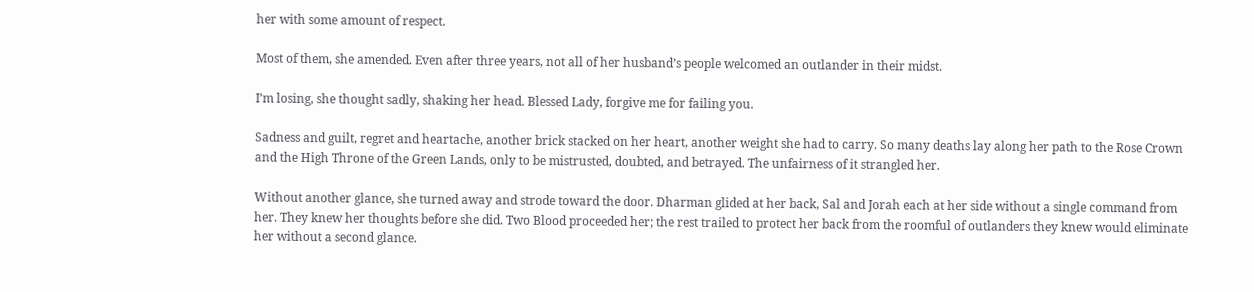her with some amount of respect.

Most of them, she amended. Even after three years, not all of her husband’s people welcomed an outlander in their midst.

I’m losing, she thought sadly, shaking her head. Blessed Lady, forgive me for failing you.

Sadness and guilt, regret and heartache, another brick stacked on her heart, another weight she had to carry. So many deaths lay along her path to the Rose Crown and the High Throne of the Green Lands, only to be mistrusted, doubted, and betrayed. The unfairness of it strangled her.

Without another glance, she turned away and strode toward the door. Dharman glided at her back, Sal and Jorah each at her side without a single command from her. They knew her thoughts before she did. Two Blood proceeded her; the rest trailed to protect her back from the roomful of outlanders they knew would eliminate her without a second glance.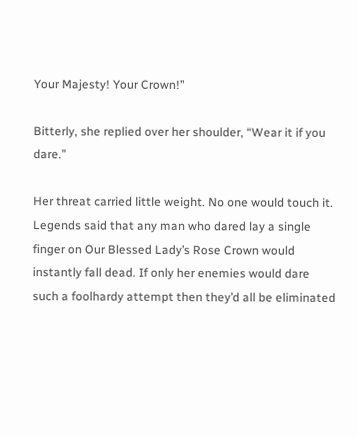Your Majesty! Your Crown!”

Bitterly, she replied over her shoulder, “Wear it if you dare.”

Her threat carried little weight. No one would touch it. Legends said that any man who dared lay a single finger on Our Blessed Lady’s Rose Crown would instantly fall dead. If only her enemies would dare such a foolhardy attempt then they’d all be eliminated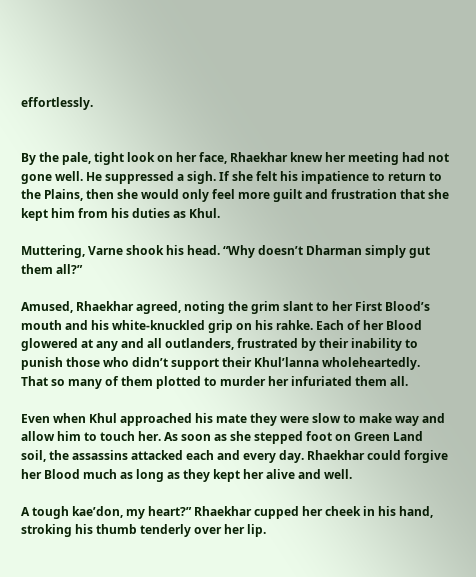effortlessly.


By the pale, tight look on her face, Rhaekhar knew her meeting had not gone well. He suppressed a sigh. If she felt his impatience to return to the Plains, then she would only feel more guilt and frustration that she kept him from his duties as Khul.

Muttering, Varne shook his head. “Why doesn’t Dharman simply gut them all?”

Amused, Rhaekhar agreed, noting the grim slant to her First Blood’s mouth and his white-knuckled grip on his rahke. Each of her Blood glowered at any and all outlanders, frustrated by their inability to punish those who didn’t support their Khul’lanna wholeheartedly. That so many of them plotted to murder her infuriated them all.

Even when Khul approached his mate they were slow to make way and allow him to touch her. As soon as she stepped foot on Green Land soil, the assassins attacked each and every day. Rhaekhar could forgive her Blood much as long as they kept her alive and well.

A tough kae’don, my heart?” Rhaekhar cupped her cheek in his hand, stroking his thumb tenderly over her lip.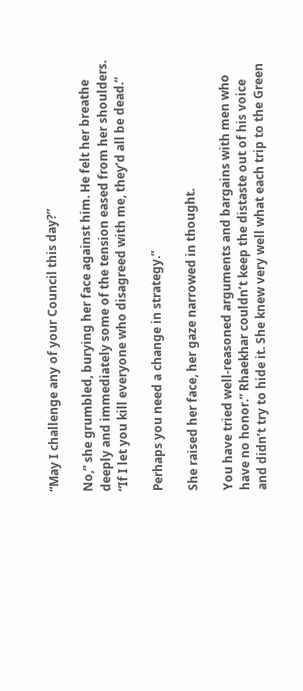“May I challenge any of your Council this day?”

No,” she grumbled, burying her face against him. He felt her breathe deeply and immediately some of the tension eased from her shoulders. “If I let you kill everyone who disagreed with me, they’d all be dead.”

Perhaps you need a change in strategy.”

She raised her face, her gaze narrowed in thought.

You have tried well-reasoned arguments and bargains with men who have no honor.” Rhaekhar couldn’t keep the distaste out of his voice and didn’t try to hide it. She knew very well what each trip to the Green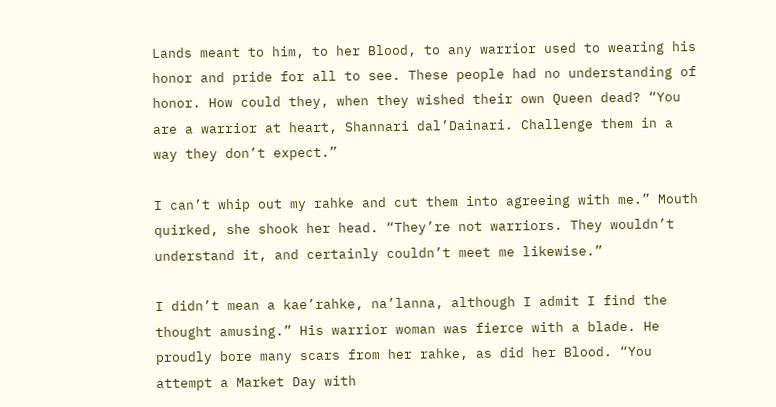Lands meant to him, to her Blood, to any warrior used to wearing his honor and pride for all to see. These people had no understanding of honor. How could they, when they wished their own Queen dead? “You are a warrior at heart, Shannari dal’Dainari. Challenge them in a way they don’t expect.”

I can’t whip out my rahke and cut them into agreeing with me.” Mouth quirked, she shook her head. “They’re not warriors. They wouldn’t understand it, and certainly couldn’t meet me likewise.”

I didn’t mean a kae’rahke, na’lanna, although I admit I find the thought amusing.” His warrior woman was fierce with a blade. He proudly bore many scars from her rahke, as did her Blood. “You attempt a Market Day with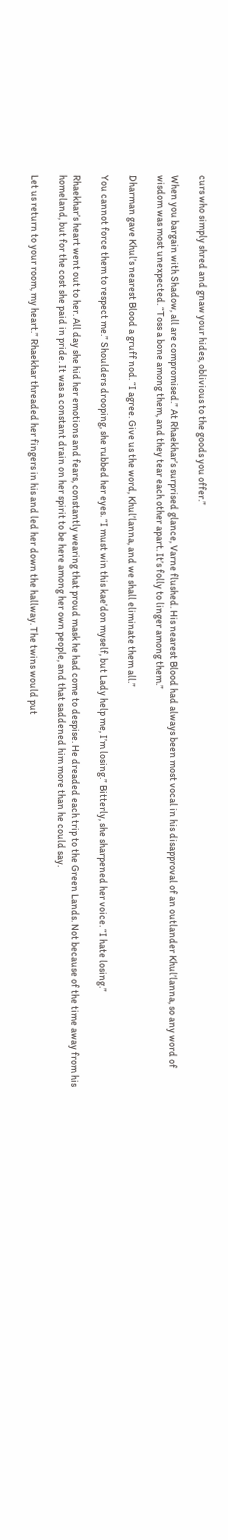curs who simply shred and gnaw your hides, oblivious to the goods you offer.”

When you bargain with Shadow, all are compromised.” At Rhaekhar’s surprised glance, Varne flushed. His nearest Blood had always been most vocal in his disapproval of an outlander Khul’lanna, so any word of wisdom was most unexpected. “Toss a bone among them, and they tear each other apart. It’s folly to linger among them.”

Dharman gave Khul’s nearest Blood a gruff nod. “I agree. Give us the word, Khul’lanna, and we shall eliminate them all.”

You cannot force them to respect me.” Shoulders drooping, she rubbed her eyes. “I must win this kae’don myself, but Lady help me, I’m losing.” Bitterly, she sharpened her voice. “I hate losing.”

Rhaekhar’s heart went out to her. All day she hid her emotions and fears, constantly wearing that proud mask he had come to despise. He dreaded each trip to the Green Lands. Not because of the time away from his homeland, but for the cost she paid in pride. It was a constant drain on her spirit to be here among her own people, and that saddened him more than he could say.

Let us return to your room, my heart.” Rhaekhar threaded her fingers in his and led her down the hallway. The twins would put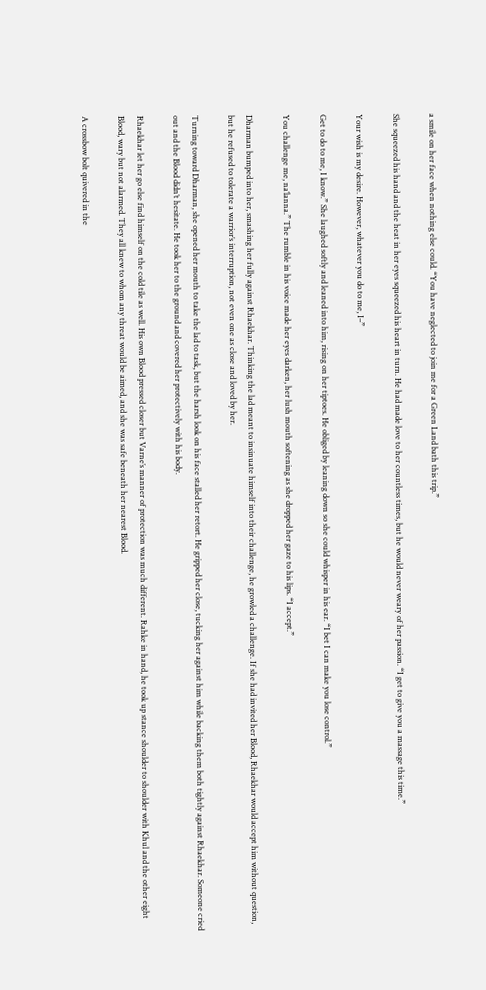a smile on her face when nothing else could. “You have neglected to join me for a Green Land bath this trip.”

She squeezed his hand and the heat in her eyes squeezed his heart in turn. He had made love to her countless times, but he would never weary of her passion. “I get to give you a massage this time.”

Your wish is my desire. However, whatever you do to me, I–”

Get to do to me, I know.” She laughed softly and leaned into him, rising on her tiptoes. He obliged by leaning down so she could whisper in his ear. “I bet I can make you lose control.”

You challenge me, na’lanna.” The rumble in his voice made her eyes darken, her lush mouth softening as she dropped her gaze to his lips. “I accept.”

Dharman bumped into her, smashing her fully against Rhaekhar. Thinking the lad meant to insinuate himself into their challenge, he growled a challenge. If she had invited her Blood, Rhaekhar would accept him without question, but he refused to tolerate a warrior’s interruption, not even one as close and loved by her.

Turning toward Dharman, she opened her mouth to take the lad to task, but the harsh look on his face stalled her retort. He gripped her close, tucking her against him while backing them both tightly against Rhaekhar. Someone cried out and the Blood didn’t hesitate. He took her to the ground and covered her protectively with his body.

Rhaekhar let her go else find himself on the cold tile as well. His own Blood pressed closer but Varne’s manner of protection was much different. Rahke in hand, he took up stance shoulder to shoulder with Khul and the other eight Blood, wary but not alarmed. They all knew to whom any threat would be aimed, and she was safe beneath her nearest Blood.

A crossbow bolt quivered in the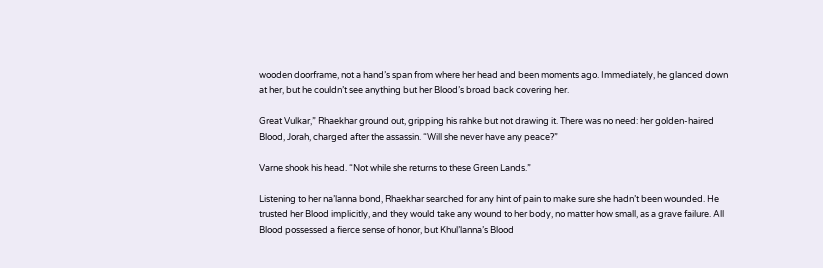wooden doorframe, not a hand’s span from where her head and been moments ago. Immediately, he glanced down at her, but he couldn’t see anything but her Blood’s broad back covering her.

Great Vulkar,” Rhaekhar ground out, gripping his rahke but not drawing it. There was no need: her golden-haired Blood, Jorah, charged after the assassin. “Will she never have any peace?”

Varne shook his head. “Not while she returns to these Green Lands.”

Listening to her na’lanna bond, Rhaekhar searched for any hint of pain to make sure she hadn’t been wounded. He trusted her Blood implicitly, and they would take any wound to her body, no matter how small, as a grave failure. All Blood possessed a fierce sense of honor, but Khul’lanna’s Blood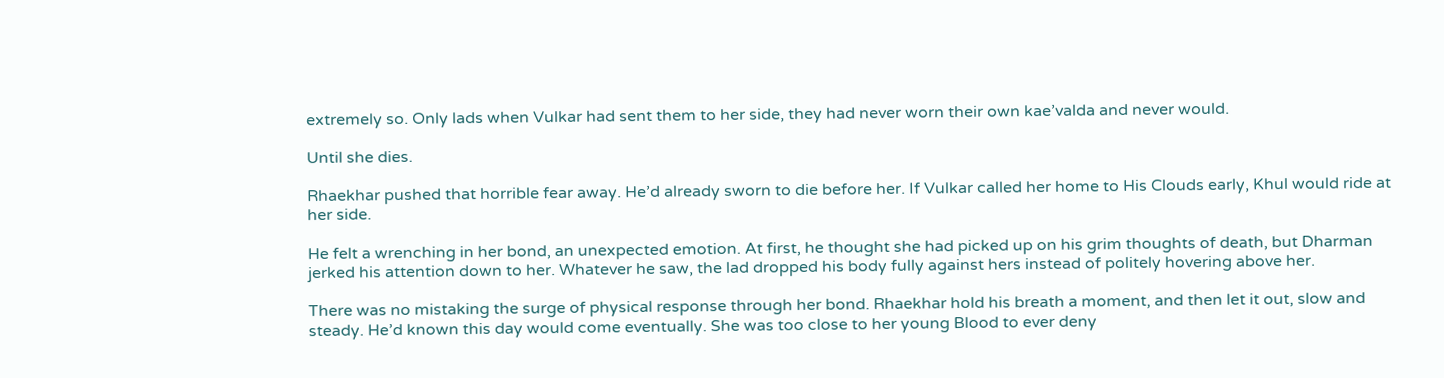extremely so. Only lads when Vulkar had sent them to her side, they had never worn their own kae’valda and never would.

Until she dies.

Rhaekhar pushed that horrible fear away. He’d already sworn to die before her. If Vulkar called her home to His Clouds early, Khul would ride at her side.

He felt a wrenching in her bond, an unexpected emotion. At first, he thought she had picked up on his grim thoughts of death, but Dharman jerked his attention down to her. Whatever he saw, the lad dropped his body fully against hers instead of politely hovering above her.

There was no mistaking the surge of physical response through her bond. Rhaekhar hold his breath a moment, and then let it out, slow and steady. He’d known this day would come eventually. She was too close to her young Blood to ever deny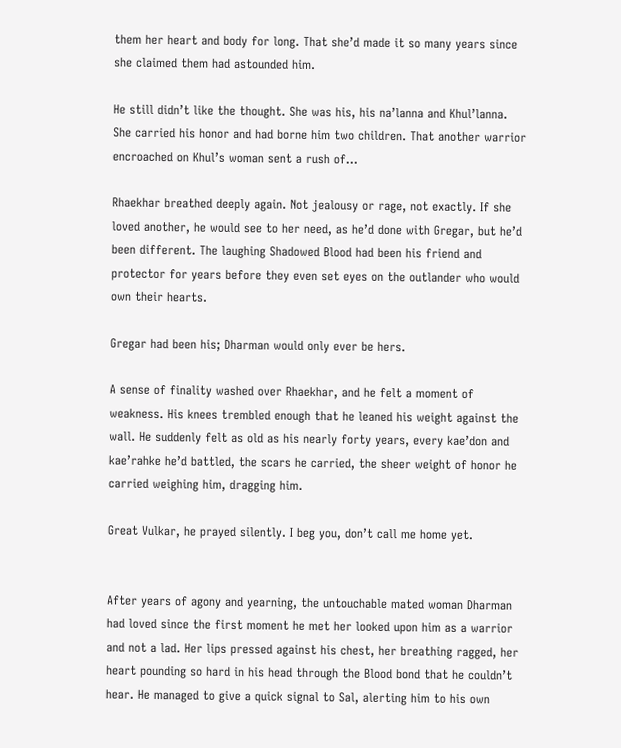them her heart and body for long. That she’d made it so many years since she claimed them had astounded him.

He still didn’t like the thought. She was his, his na’lanna and Khul’lanna. She carried his honor and had borne him two children. That another warrior encroached on Khul’s woman sent a rush of…

Rhaekhar breathed deeply again. Not jealousy or rage, not exactly. If she loved another, he would see to her need, as he’d done with Gregar, but he’d been different. The laughing Shadowed Blood had been his friend and protector for years before they even set eyes on the outlander who would own their hearts.

Gregar had been his; Dharman would only ever be hers.

A sense of finality washed over Rhaekhar, and he felt a moment of weakness. His knees trembled enough that he leaned his weight against the wall. He suddenly felt as old as his nearly forty years, every kae’don and kae’rahke he’d battled, the scars he carried, the sheer weight of honor he carried weighing him, dragging him.

Great Vulkar, he prayed silently. I beg you, don’t call me home yet.


After years of agony and yearning, the untouchable mated woman Dharman had loved since the first moment he met her looked upon him as a warrior and not a lad. Her lips pressed against his chest, her breathing ragged, her heart pounding so hard in his head through the Blood bond that he couldn’t hear. He managed to give a quick signal to Sal, alerting him to his own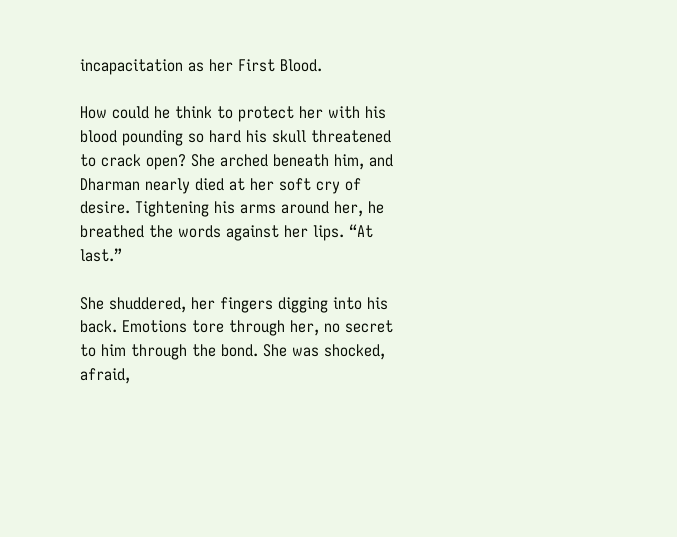incapacitation as her First Blood.

How could he think to protect her with his blood pounding so hard his skull threatened to crack open? She arched beneath him, and Dharman nearly died at her soft cry of desire. Tightening his arms around her, he breathed the words against her lips. “At last.”

She shuddered, her fingers digging into his back. Emotions tore through her, no secret to him through the bond. She was shocked, afraid,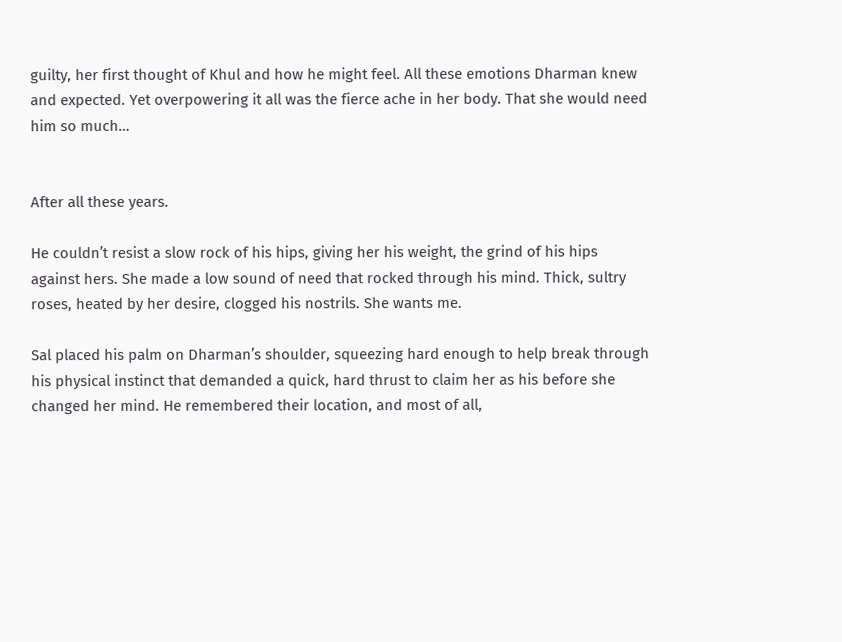guilty, her first thought of Khul and how he might feel. All these emotions Dharman knew and expected. Yet overpowering it all was the fierce ache in her body. That she would need him so much…


After all these years.

He couldn’t resist a slow rock of his hips, giving her his weight, the grind of his hips against hers. She made a low sound of need that rocked through his mind. Thick, sultry roses, heated by her desire, clogged his nostrils. She wants me.

Sal placed his palm on Dharman’s shoulder, squeezing hard enough to help break through his physical instinct that demanded a quick, hard thrust to claim her as his before she changed her mind. He remembered their location, and most of all,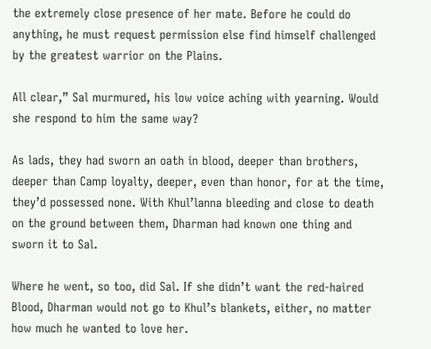the extremely close presence of her mate. Before he could do anything, he must request permission else find himself challenged by the greatest warrior on the Plains.

All clear,” Sal murmured, his low voice aching with yearning. Would she respond to him the same way?

As lads, they had sworn an oath in blood, deeper than brothers, deeper than Camp loyalty, deeper, even than honor, for at the time, they’d possessed none. With Khul’lanna bleeding and close to death on the ground between them, Dharman had known one thing and sworn it to Sal.

Where he went, so too, did Sal. If she didn’t want the red-haired Blood, Dharman would not go to Khul’s blankets, either, no matter how much he wanted to love her.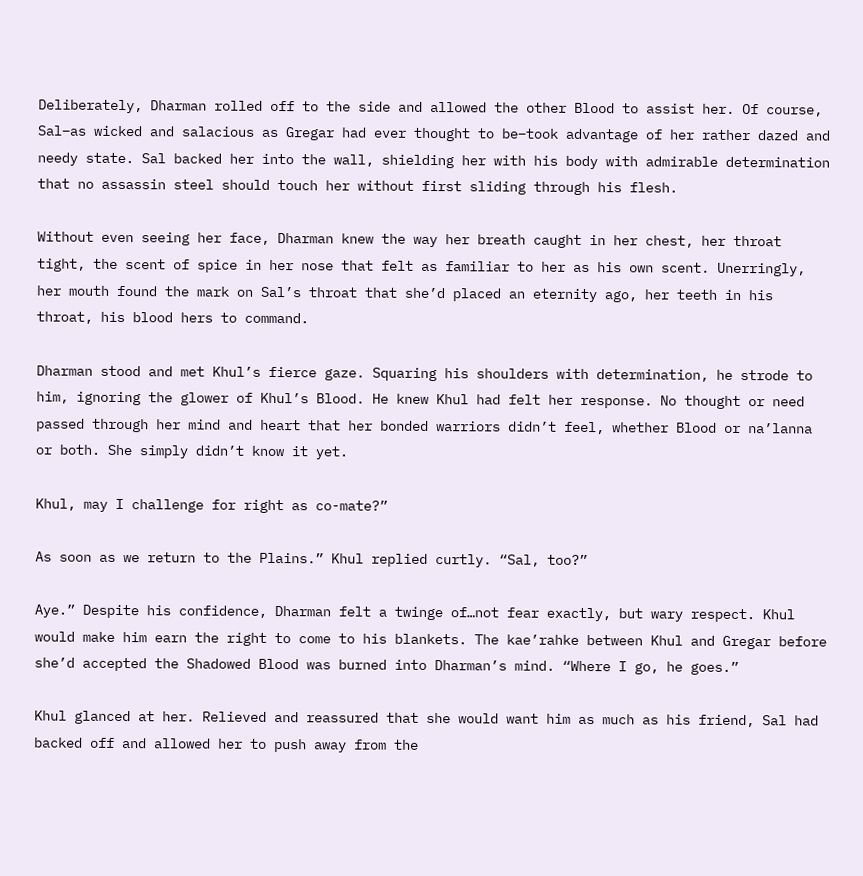Deliberately, Dharman rolled off to the side and allowed the other Blood to assist her. Of course, Sal–as wicked and salacious as Gregar had ever thought to be–took advantage of her rather dazed and needy state. Sal backed her into the wall, shielding her with his body with admirable determination that no assassin steel should touch her without first sliding through his flesh.

Without even seeing her face, Dharman knew the way her breath caught in her chest, her throat tight, the scent of spice in her nose that felt as familiar to her as his own scent. Unerringly, her mouth found the mark on Sal’s throat that she’d placed an eternity ago, her teeth in his throat, his blood hers to command.

Dharman stood and met Khul’s fierce gaze. Squaring his shoulders with determination, he strode to him, ignoring the glower of Khul’s Blood. He knew Khul had felt her response. No thought or need passed through her mind and heart that her bonded warriors didn’t feel, whether Blood or na’lanna or both. She simply didn’t know it yet.

Khul, may I challenge for right as co-mate?”

As soon as we return to the Plains.” Khul replied curtly. “Sal, too?”

Aye.” Despite his confidence, Dharman felt a twinge of…not fear exactly, but wary respect. Khul would make him earn the right to come to his blankets. The kae’rahke between Khul and Gregar before she’d accepted the Shadowed Blood was burned into Dharman’s mind. “Where I go, he goes.”

Khul glanced at her. Relieved and reassured that she would want him as much as his friend, Sal had backed off and allowed her to push away from the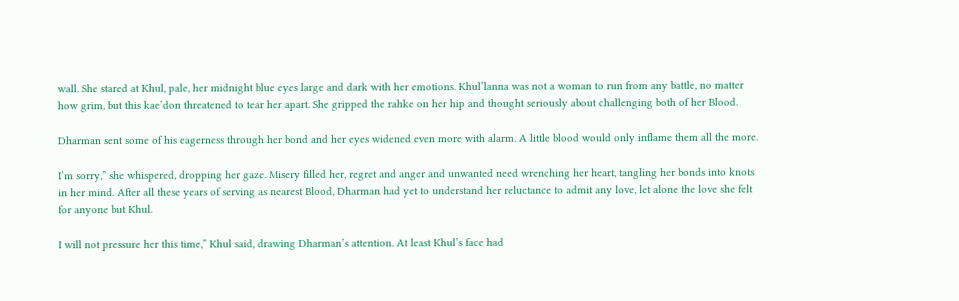wall. She stared at Khul, pale, her midnight blue eyes large and dark with her emotions. Khul’lanna was not a woman to run from any battle, no matter how grim, but this kae’don threatened to tear her apart. She gripped the rahke on her hip and thought seriously about challenging both of her Blood.

Dharman sent some of his eagerness through her bond and her eyes widened even more with alarm. A little blood would only inflame them all the more.

I’m sorry,” she whispered, dropping her gaze. Misery filled her, regret and anger and unwanted need wrenching her heart, tangling her bonds into knots in her mind. After all these years of serving as nearest Blood, Dharman had yet to understand her reluctance to admit any love, let alone the love she felt for anyone but Khul.

I will not pressure her this time,” Khul said, drawing Dharman’s attention. At least Khul’s face had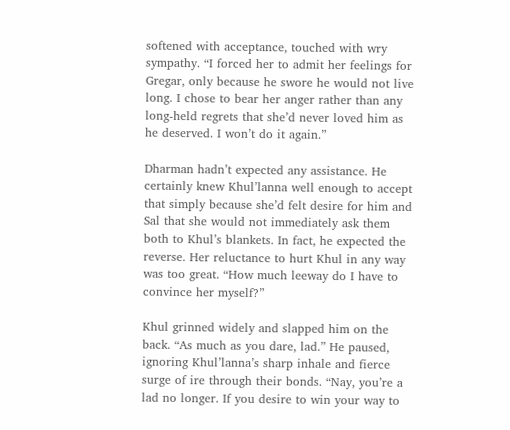softened with acceptance, touched with wry sympathy. “I forced her to admit her feelings for Gregar, only because he swore he would not live long. I chose to bear her anger rather than any long-held regrets that she’d never loved him as he deserved. I won’t do it again.”

Dharman hadn’t expected any assistance. He certainly knew Khul’lanna well enough to accept that simply because she’d felt desire for him and Sal that she would not immediately ask them both to Khul’s blankets. In fact, he expected the reverse. Her reluctance to hurt Khul in any way was too great. “How much leeway do I have to convince her myself?”

Khul grinned widely and slapped him on the back. “As much as you dare, lad.” He paused, ignoring Khul’lanna’s sharp inhale and fierce surge of ire through their bonds. “Nay, you’re a lad no longer. If you desire to win your way to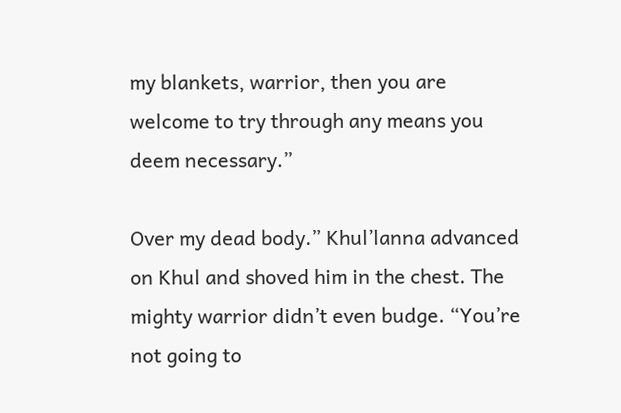my blankets, warrior, then you are welcome to try through any means you deem necessary.”

Over my dead body.” Khul’lanna advanced on Khul and shoved him in the chest. The mighty warrior didn’t even budge. “You’re not going to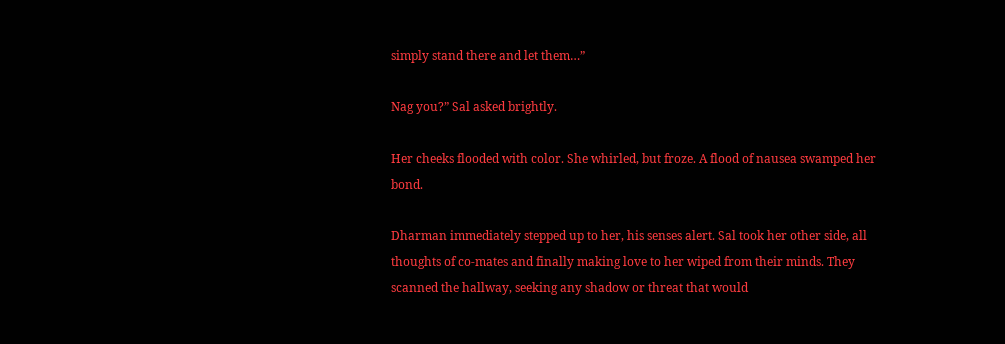simply stand there and let them…”

Nag you?” Sal asked brightly.

Her cheeks flooded with color. She whirled, but froze. A flood of nausea swamped her bond.

Dharman immediately stepped up to her, his senses alert. Sal took her other side, all thoughts of co-mates and finally making love to her wiped from their minds. They scanned the hallway, seeking any shadow or threat that would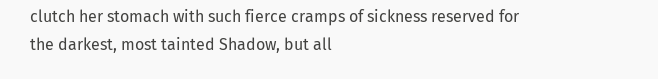clutch her stomach with such fierce cramps of sickness reserved for the darkest, most tainted Shadow, but all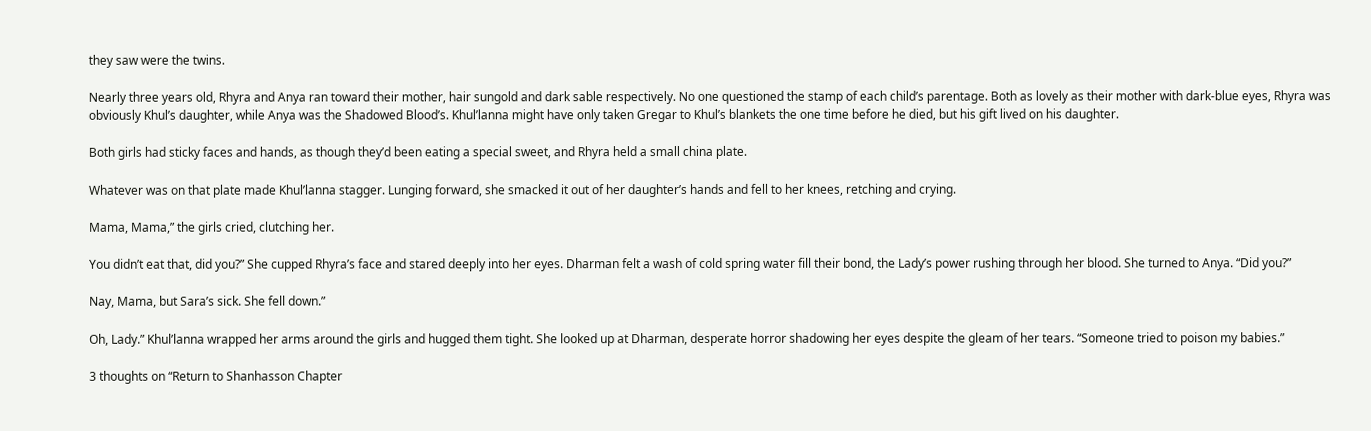they saw were the twins.

Nearly three years old, Rhyra and Anya ran toward their mother, hair sungold and dark sable respectively. No one questioned the stamp of each child’s parentage. Both as lovely as their mother with dark-blue eyes, Rhyra was obviously Khul’s daughter, while Anya was the Shadowed Blood’s. Khul’lanna might have only taken Gregar to Khul’s blankets the one time before he died, but his gift lived on his daughter.

Both girls had sticky faces and hands, as though they’d been eating a special sweet, and Rhyra held a small china plate.

Whatever was on that plate made Khul’lanna stagger. Lunging forward, she smacked it out of her daughter’s hands and fell to her knees, retching and crying.

Mama, Mama,” the girls cried, clutching her.

You didn’t eat that, did you?” She cupped Rhyra’s face and stared deeply into her eyes. Dharman felt a wash of cold spring water fill their bond, the Lady’s power rushing through her blood. She turned to Anya. “Did you?”

Nay, Mama, but Sara’s sick. She fell down.”

Oh, Lady.” Khul’lanna wrapped her arms around the girls and hugged them tight. She looked up at Dharman, desperate horror shadowing her eyes despite the gleam of her tears. “Someone tried to poison my babies.”

3 thoughts on “Return to Shanhasson Chapter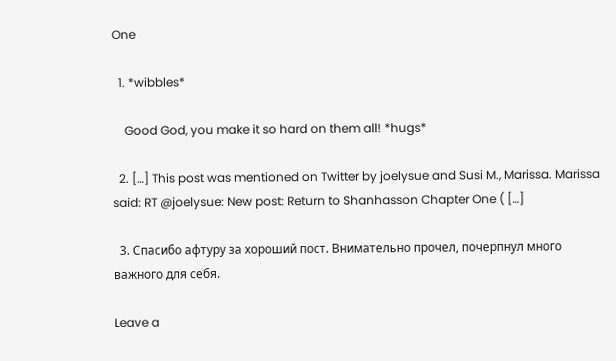One

  1. *wibbles*

    Good God, you make it so hard on them all! *hugs*

  2. […] This post was mentioned on Twitter by joelysue and Susi M., Marissa. Marissa said: RT @joelysue: New post: Return to Shanhasson Chapter One ( […]

  3. Спасибо афтуру за хороший пост. Внимательно прочел, почерпнул много важного для себя.

Leave a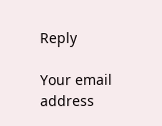Reply

Your email address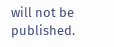will not be published.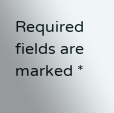Required fields are marked *